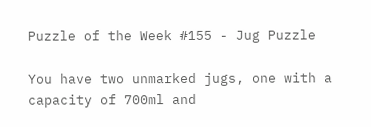Puzzle of the Week #155 - Jug Puzzle

You have two unmarked jugs, one with a capacity of 700ml and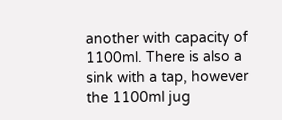another with capacity of 1100ml. There is also a sink with a tap, however the 1100ml jug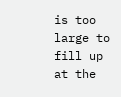is too large to fill up at the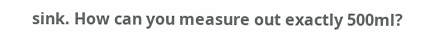sink. How can you measure out exactly 500ml?